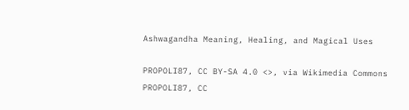Ashwagandha Meaning, Healing, and Magical Uses

PROPOLI87, CC BY-SA 4.0 <>, via Wikimedia Commons
PROPOLI87, CC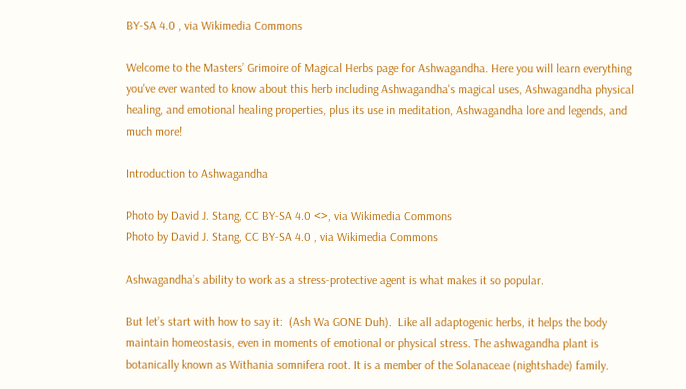BY-SA 4.0 , via Wikimedia Commons

Welcome to the Masters’ Grimoire of Magical Herbs page for Ashwagandha. Here you will learn everything you've ever wanted to know about this herb including Ashwagandha's magical uses, Ashwagandha physical healing, and emotional healing properties, plus its use in meditation, Ashwagandha lore and legends, and much more!

Introduction to Ashwagandha

Photo by David J. Stang, CC BY-SA 4.0 <>, via Wikimedia Commons
Photo by David J. Stang, CC BY-SA 4.0 , via Wikimedia Commons

Ashwagandha’s ability to work as a stress-protective agent is what makes it so popular.

But let’s start with how to say it:  (Ash Wa GONE Duh).  Like all adaptogenic herbs, it helps the body maintain homeostasis, even in moments of emotional or physical stress. The ashwagandha plant is botanically known as Withania somnifera root. It is a member of the Solanaceae (nightshade) family.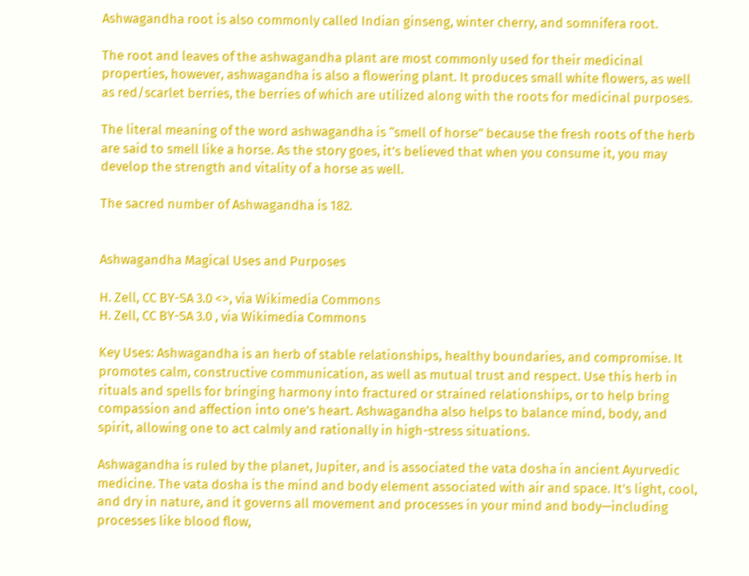Ashwagandha root is also commonly called Indian ginseng, winter cherry, and somnifera root.

The root and leaves of the ashwagandha plant are most commonly used for their medicinal properties, however, ashwagandha is also a flowering plant. It produces small white flowers, as well as red/scarlet berries, the berries of which are utilized along with the roots for medicinal purposes.

The literal meaning of the word ashwagandha is “smell of horse” because the fresh roots of the herb are said to smell like a horse. As the story goes, it’s believed that when you consume it, you may develop the strength and vitality of a horse as well.

The sacred number of Ashwagandha is 182.


Ashwagandha Magical Uses and Purposes

H. Zell, CC BY-SA 3.0 <>, via Wikimedia Commons
H. Zell, CC BY-SA 3.0 , via Wikimedia Commons

Key Uses: Ashwagandha is an herb of stable relationships, healthy boundaries, and compromise. It promotes calm, constructive communication, as well as mutual trust and respect. Use this herb in rituals and spells for bringing harmony into fractured or strained relationships, or to help bring compassion and affection into one's heart. Ashwagandha also helps to balance mind, body, and spirit, allowing one to act calmly and rationally in high-stress situations.

Ashwagandha is ruled by the planet, Jupiter, and is associated the vata dosha in ancient Ayurvedic medicine. The vata dosha is the mind and body element associated with air and space. It's light, cool, and dry in nature, and it governs all movement and processes in your mind and body—including processes like blood flow,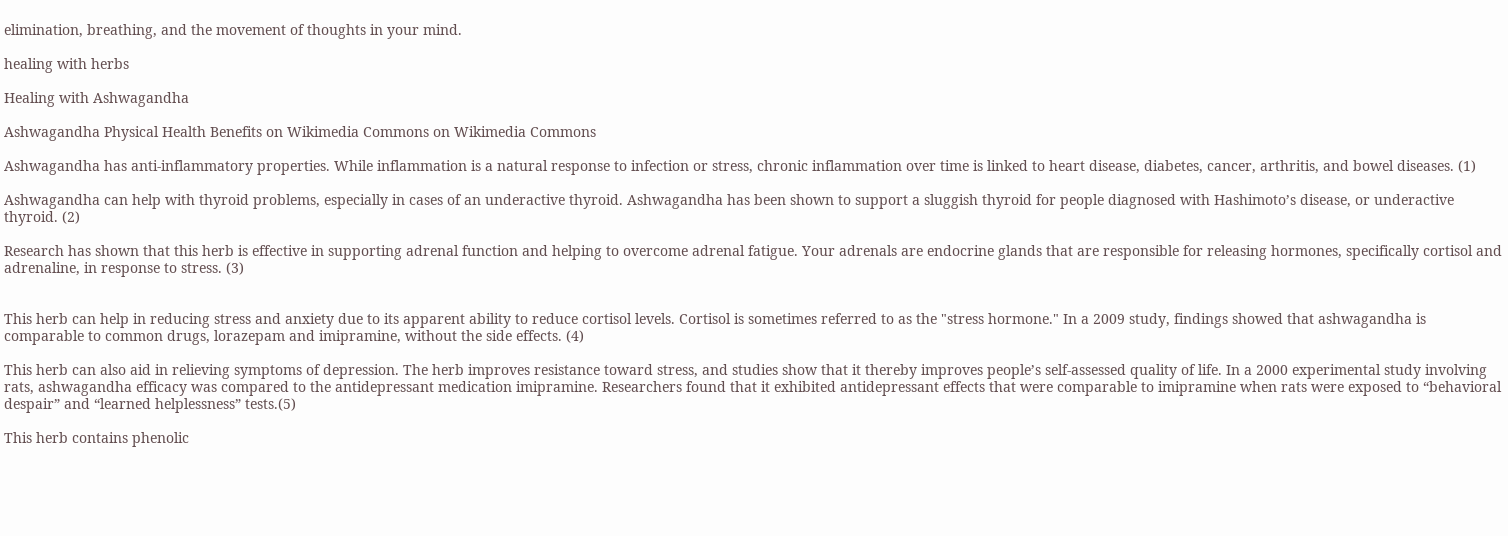elimination, breathing, and the movement of thoughts in your mind.

healing with herbs

Healing with Ashwagandha

Ashwagandha Physical Health Benefits on Wikimedia Commons on Wikimedia Commons

Ashwagandha has anti-inflammatory properties. While inflammation is a natural response to infection or stress, chronic inflammation over time is linked to heart disease, diabetes, cancer, arthritis, and bowel diseases. (1)

Ashwagandha can help with thyroid problems, especially in cases of an underactive thyroid. Ashwagandha has been shown to support a sluggish thyroid for people diagnosed with Hashimoto’s disease, or underactive thyroid. (2)

Research has shown that this herb is effective in supporting adrenal function and helping to overcome adrenal fatigue. Your adrenals are endocrine glands that are responsible for releasing hormones, specifically cortisol and adrenaline, in response to stress. (3)


This herb can help in reducing stress and anxiety due to its apparent ability to reduce cortisol levels. Cortisol is sometimes referred to as the "stress hormone." In a 2009 study, findings showed that ashwagandha is comparable to common drugs, lorazepam and imipramine, without the side effects. (4)

This herb can also aid in relieving symptoms of depression. The herb improves resistance toward stress, and studies show that it thereby improves people’s self-assessed quality of life. In a 2000 experimental study involving rats, ashwagandha efficacy was compared to the antidepressant medication imipramine. Researchers found that it exhibited antidepressant effects that were comparable to imipramine when rats were exposed to “behavioral despair” and “learned helplessness” tests.(5)

This herb contains phenolic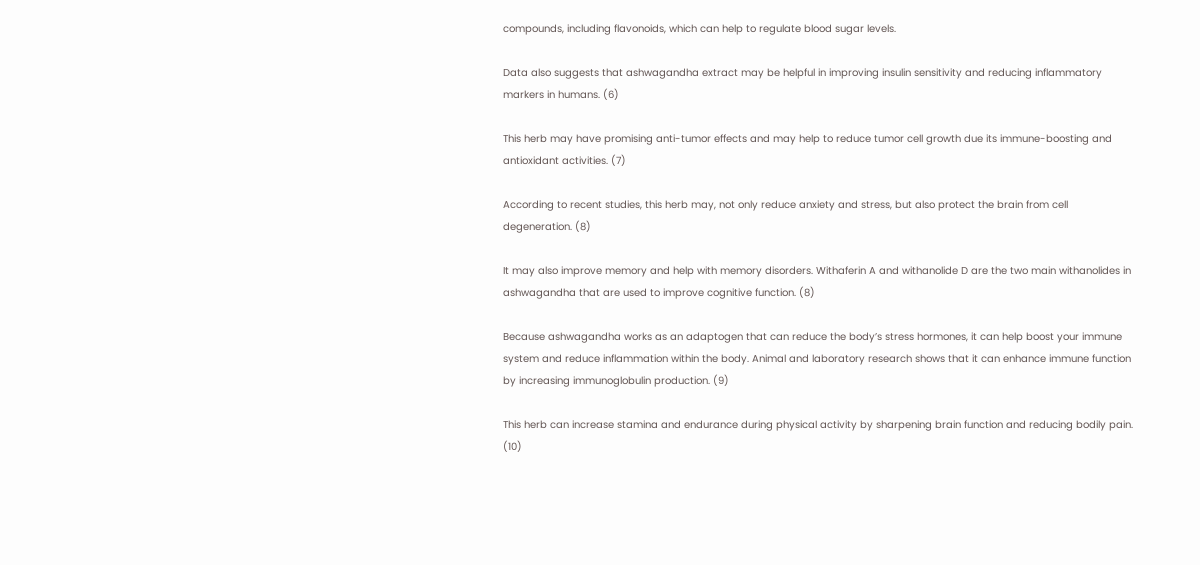compounds, including flavonoids, which can help to regulate blood sugar levels.

Data also suggests that ashwagandha extract may be helpful in improving insulin sensitivity and reducing inflammatory markers in humans. (6)

This herb may have promising anti-tumor effects and may help to reduce tumor cell growth due its immune-boosting and antioxidant activities. (7)

According to recent studies, this herb may, not only reduce anxiety and stress, but also protect the brain from cell degeneration. (8)

It may also improve memory and help with memory disorders. Withaferin A and withanolide D are the two main withanolides in ashwagandha that are used to improve cognitive function. (8)

Because ashwagandha works as an adaptogen that can reduce the body’s stress hormones, it can help boost your immune system and reduce inflammation within the body. Animal and laboratory research shows that it can enhance immune function by increasing immunoglobulin production. (9)

This herb can increase stamina and endurance during physical activity by sharpening brain function and reducing bodily pain. (10)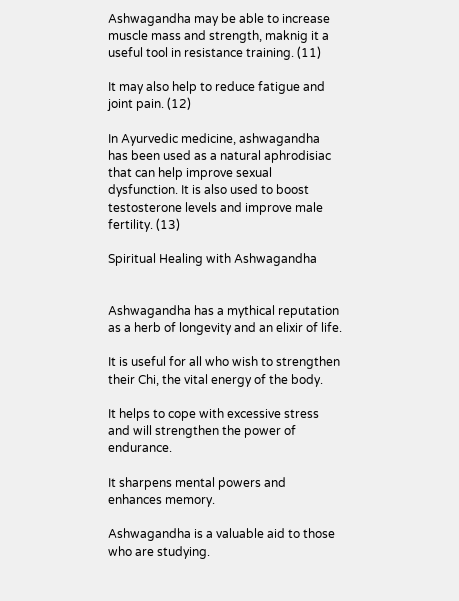Ashwagandha may be able to increase muscle mass and strength, maknig it a useful tool in resistance training. (11)

It may also help to reduce fatigue and joint pain. (12)

In Ayurvedic medicine, ashwagandha has been used as a natural aphrodisiac that can help improve sexual dysfunction. It is also used to boost testosterone levels and improve male fertility. (13)

Spiritual Healing with Ashwagandha


Ashwagandha has a mythical reputation as a herb of longevity and an elixir of life.

It is useful for all who wish to strengthen their Chi, the vital energy of the body.

It helps to cope with excessive stress and will strengthen the power of endurance.

It sharpens mental powers and enhances memory.

Ashwagandha is a valuable aid to those who are studying.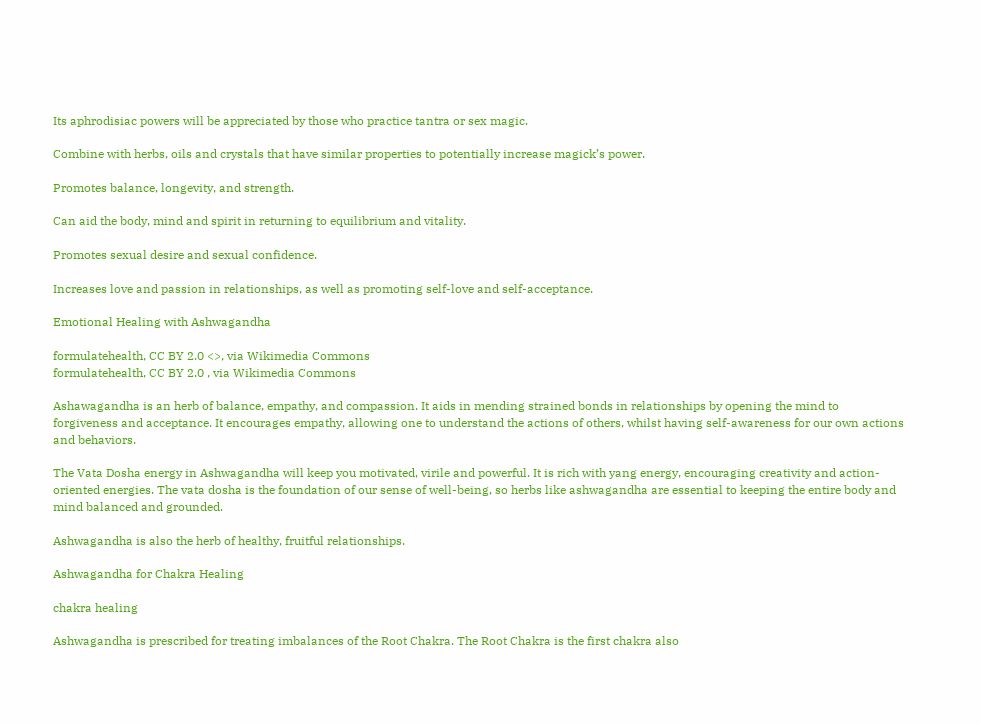Its aphrodisiac powers will be appreciated by those who practice tantra or sex magic.

Combine with herbs, oils and crystals that have similar properties to potentially increase magick’s power.

Promotes balance, longevity, and strength.

Can aid the body, mind and spirit in returning to equilibrium and vitality.

Promotes sexual desire and sexual confidence.

Increases love and passion in relationships, as well as promoting self-love and self-acceptance.

Emotional Healing with Ashwagandha

formulatehealth, CC BY 2.0 <>, via Wikimedia Commons
formulatehealth, CC BY 2.0 , via Wikimedia Commons

Ashawagandha is an herb of balance, empathy, and compassion. It aids in mending strained bonds in relationships by opening the mind to forgiveness and acceptance. It encourages empathy, allowing one to understand the actions of others, whilst having self-awareness for our own actions and behaviors.

The Vata Dosha energy in Ashwagandha will keep you motivated, virile and powerful. It is rich with yang energy, encouraging creativity and action-oriented energies. The vata dosha is the foundation of our sense of well-being, so herbs like ashwagandha are essential to keeping the entire body and mind balanced and grounded.

Ashwagandha is also the herb of healthy, fruitful relationships.

Ashwagandha for Chakra Healing

chakra healing

Ashwagandha is prescribed for treating imbalances of the Root Chakra. The Root Chakra is the first chakra also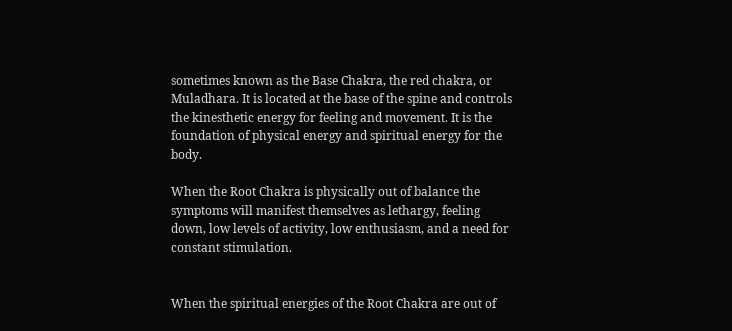sometimes known as the Base Chakra, the red chakra, or Muladhara. It is located at the base of the spine and controls the kinesthetic energy for feeling and movement. It is the foundation of physical energy and spiritual energy for the body.

When the Root Chakra is physically out of balance the symptoms will manifest themselves as lethargy, feeling down, low levels of activity, low enthusiasm, and a need for constant stimulation.


When the spiritual energies of the Root Chakra are out of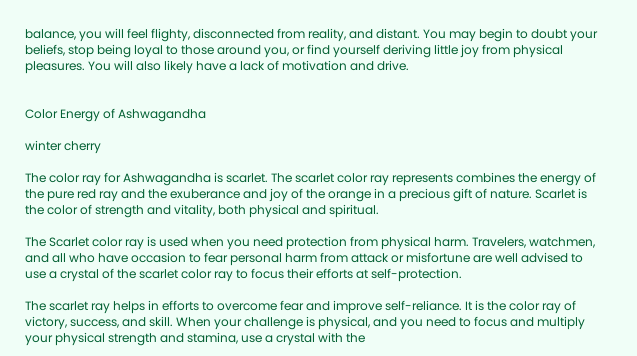balance, you will feel flighty, disconnected from reality, and distant. You may begin to doubt your beliefs, stop being loyal to those around you, or find yourself deriving little joy from physical pleasures. You will also likely have a lack of motivation and drive.


Color Energy of Ashwagandha

winter cherry

The color ray for Ashwagandha is scarlet. The scarlet color ray represents combines the energy of the pure red ray and the exuberance and joy of the orange in a precious gift of nature. Scarlet is the color of strength and vitality, both physical and spiritual.

The Scarlet color ray is used when you need protection from physical harm. Travelers, watchmen, and all who have occasion to fear personal harm from attack or misfortune are well advised to use a crystal of the scarlet color ray to focus their efforts at self-protection.

The scarlet ray helps in efforts to overcome fear and improve self-reliance. It is the color ray of victory, success, and skill. When your challenge is physical, and you need to focus and multiply your physical strength and stamina, use a crystal with the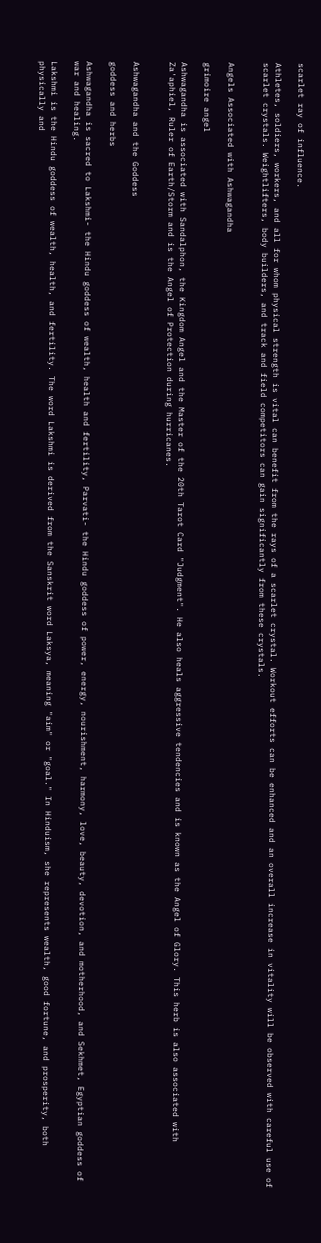scarlet ray of influence.

Athletes, soldiers, workers, and all for whom physical strength is vital can benefit from the rays of a scarlet crystal. Workout efforts can be enhanced and an overall increase in vitality will be observed with careful use of scarlet crystals. Weightlifters, body builders, and track and field competitors can gain significantly from these crystals.


Angels Associated with Ashwagandha

grimoire angel

Ashwagandha is associated with Sandalphon, the Kingdom Angel and the Master of the 20th Tarot Card "Judgment". He also heals aggressive tendencies and is known as the Angel of Glory. This herb is also associated with Za'aphiel, Ruler of Earth/Storm and is the Angel of Protection during hurricanes.


Ashwagandha and the Goddess

goddess and herbs

Ashwagandha is sacred to Lakshmi- the Hindu goddess of wealth, health and fertility, Parvati- the Hindu goddess of power, energy, nourishment, harmony, love, beauty, devotion, and motherhood, and Sekhmet, Egyptian goddess of war and healing.

Lakshmi is the Hindu goddess of wealth, health, and fertility. The word Lakshmi is derived from the Sanskrit word Laksya, meaning "aim" or "goal." In Hinduism, she represents wealth, good fortune, and prosperity, both physically and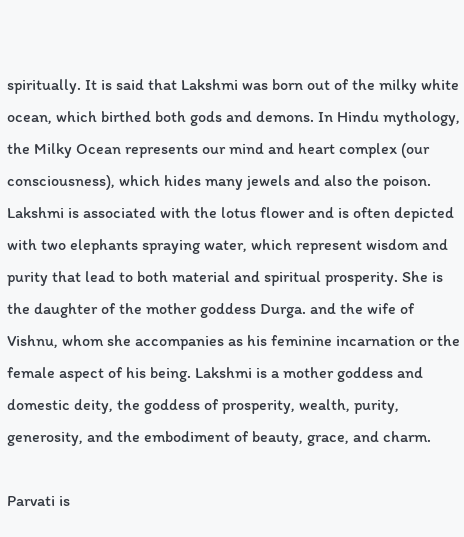spiritually. It is said that Lakshmi was born out of the milky white ocean, which birthed both gods and demons. In Hindu mythology, the Milky Ocean represents our mind and heart complex (our consciousness), which hides many jewels and also the poison. Lakshmi is associated with the lotus flower and is often depicted with two elephants spraying water, which represent wisdom and purity that lead to both material and spiritual prosperity. She is the daughter of the mother goddess Durga. and the wife of Vishnu, whom she accompanies as his feminine incarnation or the female aspect of his being. Lakshmi is a mother goddess and domestic deity, the goddess of prosperity, wealth, purity, generosity, and the embodiment of beauty, grace, and charm.

Parvati is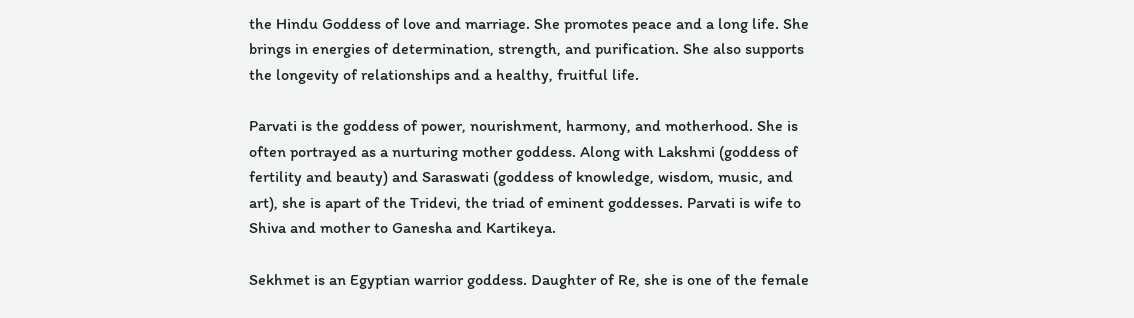the Hindu Goddess of love and marriage. She promotes peace and a long life. She brings in energies of determination, strength, and purification. She also supports the longevity of relationships and a healthy, fruitful life.

Parvati is the goddess of power, nourishment, harmony, and motherhood. She is often portrayed as a nurturing mother goddess. Along with Lakshmi (goddess of fertility and beauty) and Saraswati (goddess of knowledge, wisdom, music, and art), she is apart of the Tridevi, the triad of eminent goddesses. Parvati is wife to Shiva and mother to Ganesha and Kartikeya.

Sekhmet is an Egyptian warrior goddess. Daughter of Re, she is one of the female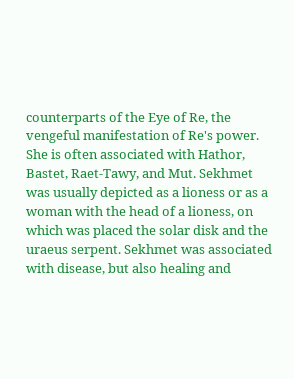counterparts of the Eye of Re, the vengeful manifestation of Re's power. She is often associated with Hathor, Bastet, Raet-Tawy, and Mut. Sekhmet was usually depicted as a lioness or as a woman with the head of a lioness, on which was placed the solar disk and the uraeus serpent. Sekhmet was associated with disease, but also healing and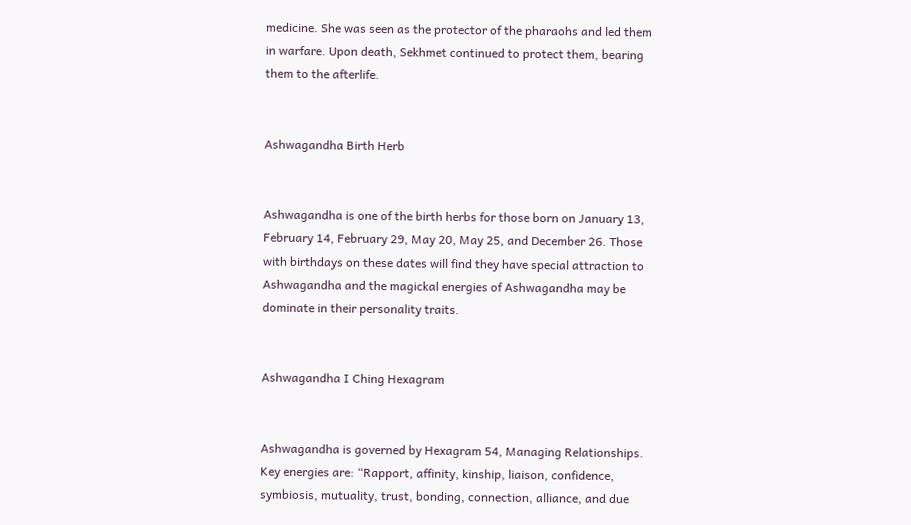medicine. She was seen as the protector of the pharaohs and led them in warfare. Upon death, Sekhmet continued to protect them, bearing them to the afterlife.


Ashwagandha Birth Herb


Ashwagandha is one of the birth herbs for those born on January 13, February 14, February 29, May 20, May 25, and December 26. Those with birthdays on these dates will find they have special attraction to Ashwagandha and the magickal energies of Ashwagandha may be dominate in their personality traits.


Ashwagandha I Ching Hexagram


Ashwagandha is governed by Hexagram 54, Managing Relationships.  Key energies are: “Rapport, affinity, kinship, liaison, confidence, symbiosis, mutuality, trust, bonding, connection, alliance, and due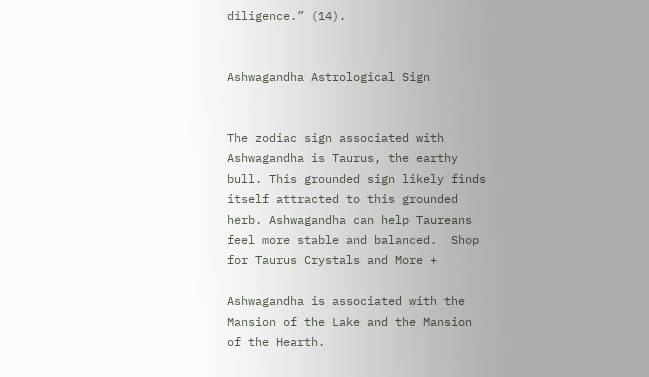diligence.” (14).


Ashwagandha Astrological Sign


The zodiac sign associated with Ashwagandha is Taurus, the earthy bull. This grounded sign likely finds itself attracted to this grounded herb. Ashwagandha can help Taureans feel more stable and balanced.  Shop for Taurus Crystals and More +

Ashwagandha is associated with the Mansion of the Lake and the Mansion of the Hearth.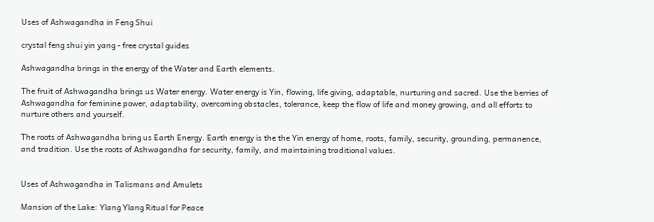Uses of Ashwagandha in Feng Shui

crystal feng shui yin yang - free crystal guides

Ashwagandha brings in the energy of the Water and Earth elements.

The fruit of Ashwagandha brings us Water energy. Water energy is Yin, flowing, life giving, adaptable, nurturing and sacred. Use the berries of Ashwagandha for feminine power, adaptability, overcoming obstacles, tolerance, keep the flow of life and money growing, and all efforts to nurture others and yourself.

The roots of Ashwagandha bring us Earth Energy. Earth energy is the the Yin energy of home, roots, family, security, grounding, permanence, and tradition. Use the roots of Ashwagandha for security, family, and maintaining traditional values.


Uses of Ashwagandha in Talismans and Amulets

Mansion of the Lake: Ylang Ylang Ritual for Peace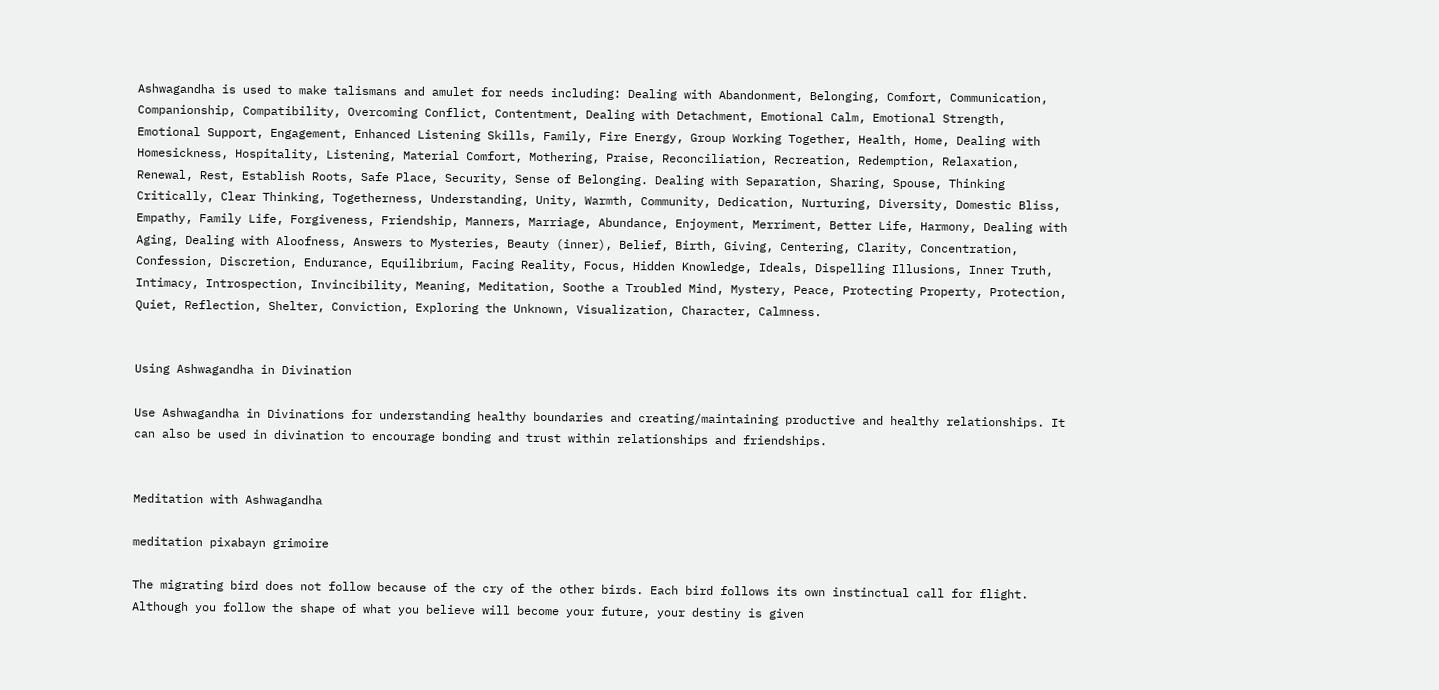Ashwagandha is used to make talismans and amulet for needs including: Dealing with Abandonment, Belonging, Comfort, Communication, Companionship, Compatibility, Overcoming Conflict, Contentment, Dealing with Detachment, Emotional Calm, Emotional Strength, Emotional Support, Engagement, Enhanced Listening Skills, Family, Fire Energy, Group Working Together, Health, Home, Dealing with Homesickness, Hospitality, Listening, Material Comfort, Mothering, Praise, Reconciliation, Recreation, Redemption, Relaxation, Renewal, Rest, Establish Roots, Safe Place, Security, Sense of Belonging. Dealing with Separation, Sharing, Spouse, Thinking Critically, Clear Thinking, Togetherness, Understanding, Unity, Warmth, Community, Dedication, Nurturing, Diversity, Domestic Bliss, Empathy, Family Life, Forgiveness, Friendship, Manners, Marriage, Abundance, Enjoyment, Merriment, Better Life, Harmony, Dealing with Aging, Dealing with Aloofness, Answers to Mysteries, Beauty (inner), Belief, Birth, Giving, Centering, Clarity, Concentration, Confession, Discretion, Endurance, Equilibrium, Facing Reality, Focus, Hidden Knowledge, Ideals, Dispelling Illusions, Inner Truth, Intimacy, Introspection, Invincibility, Meaning, Meditation, Soothe a Troubled Mind, Mystery, Peace, Protecting Property, Protection, Quiet, Reflection, Shelter, Conviction, Exploring the Unknown, Visualization, Character, Calmness.


Using Ashwagandha in Divination

Use Ashwagandha in Divinations for understanding healthy boundaries and creating/maintaining productive and healthy relationships. It can also be used in divination to encourage bonding and trust within relationships and friendships.


Meditation with Ashwagandha

meditation pixabayn grimoire

The migrating bird does not follow because of the cry of the other birds. Each bird follows its own instinctual call for flight. Although you follow the shape of what you believe will become your future, your destiny is given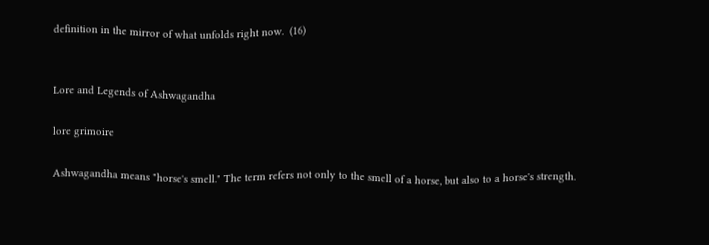definition in the mirror of what unfolds right now.  (16)


Lore and Legends of Ashwagandha

lore grimoire

Ashwagandha means "horse's smell." The term refers not only to the smell of a horse, but also to a horse's strength.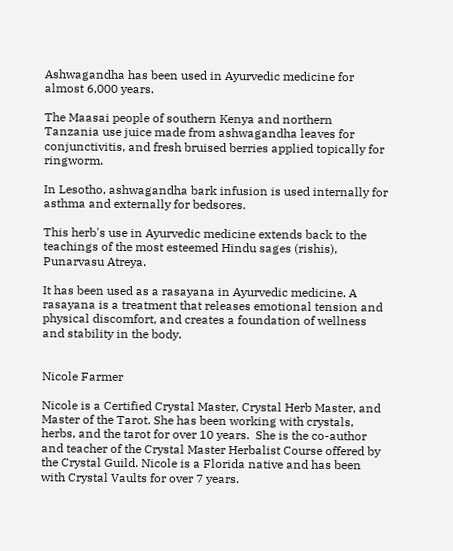Ashwagandha has been used in Ayurvedic medicine for almost 6,000 years.

The Maasai people of southern Kenya and northern Tanzania use juice made from ashwagandha leaves for conjunctivitis, and fresh bruised berries applied topically for ringworm.

In Lesotho, ashwagandha bark infusion is used internally for asthma and externally for bedsores.

This herb's use in Ayurvedic medicine extends back to the teachings of the most esteemed Hindu sages (rishis), Punarvasu Atreya.

It has been used as a rasayana in Ayurvedic medicine. A rasayana is a treatment that releases emotional tension and physical discomfort, and creates a foundation of wellness and stability in the body.


Nicole Farmer

Nicole is a Certified Crystal Master, Crystal Herb Master, and Master of the Tarot. She has been working with crystals, herbs, and the tarot for over 10 years.  She is the co-author and teacher of the Crystal Master Herbalist Course offered by the Crystal Guild. Nicole is a Florida native and has been with Crystal Vaults for over 7 years.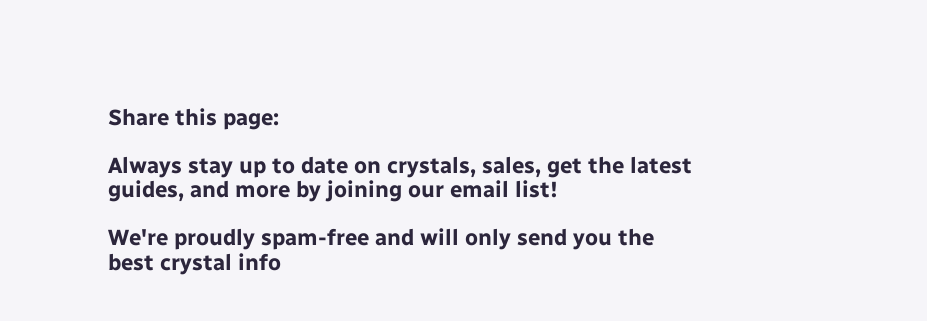Share this page:

Always stay up to date on crystals, sales, get the latest guides, and more by joining our email list!

We're proudly spam-free and will only send you the best crystal info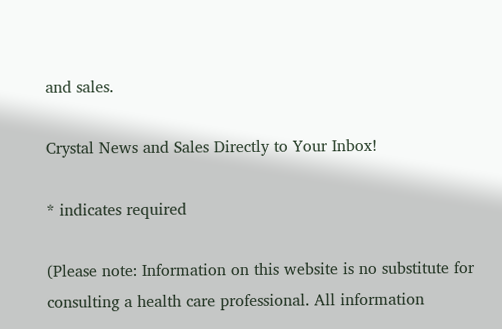and sales.

Crystal News and Sales Directly to Your Inbox!

* indicates required

(Please note: Information on this website is no substitute for consulting a health care professional. All information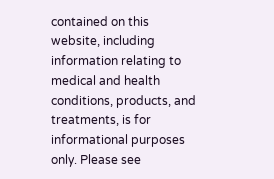contained on this website, including information relating to medical and health conditions, products, and treatments, is for informational purposes only. Please see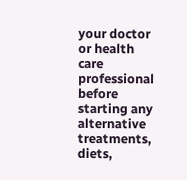your doctor or health care professional before starting any alternative treatments, diets,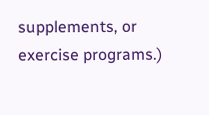supplements, or exercise programs.)